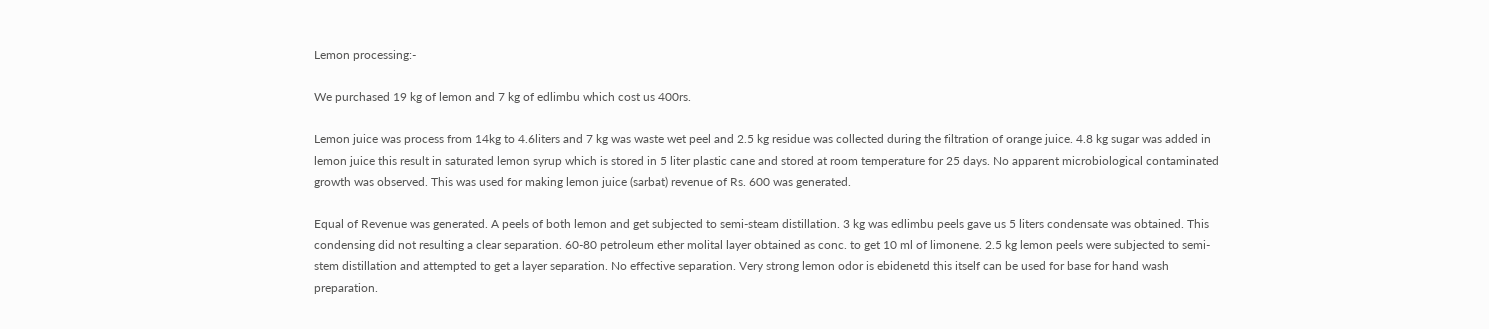Lemon processing:-

We purchased 19 kg of lemon and 7 kg of edlimbu which cost us 400rs.

Lemon juice was process from 14kg to 4.6liters and 7 kg was waste wet peel and 2.5 kg residue was collected during the filtration of orange juice. 4.8 kg sugar was added in lemon juice this result in saturated lemon syrup which is stored in 5 liter plastic cane and stored at room temperature for 25 days. No apparent microbiological contaminated growth was observed. This was used for making lemon juice (sarbat) revenue of Rs. 600 was generated.

Equal of Revenue was generated. A peels of both lemon and get subjected to semi-steam distillation. 3 kg was edlimbu peels gave us 5 liters condensate was obtained. This condensing did not resulting a clear separation. 60-80 petroleum ether molital layer obtained as conc. to get 10 ml of limonene. 2.5 kg lemon peels were subjected to semi-stem distillation and attempted to get a layer separation. No effective separation. Very strong lemon odor is ebidenetd this itself can be used for base for hand wash preparation.